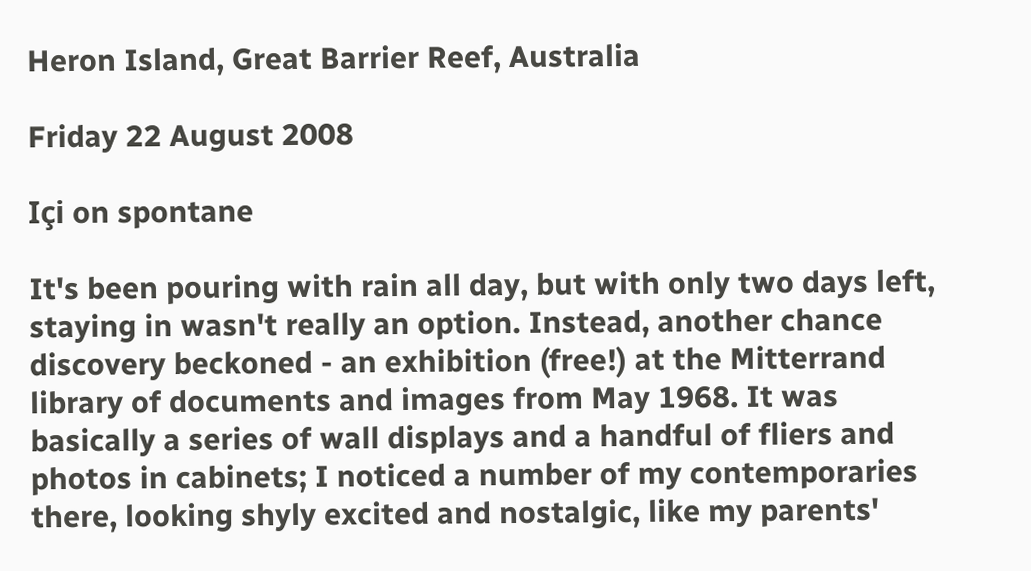Heron Island, Great Barrier Reef, Australia

Friday 22 August 2008

Içi on spontane

It's been pouring with rain all day, but with only two days left, staying in wasn't really an option. Instead, another chance discovery beckoned - an exhibition (free!) at the Mitterrand library of documents and images from May 1968. It was basically a series of wall displays and a handful of fliers and photos in cabinets; I noticed a number of my contemporaries there, looking shyly excited and nostalgic, like my parents'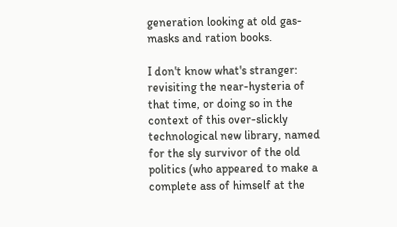generation looking at old gas-masks and ration books.

I don't know what's stranger: revisiting the near-hysteria of that time, or doing so in the context of this over-slickly technological new library, named for the sly survivor of the old politics (who appeared to make a complete ass of himself at the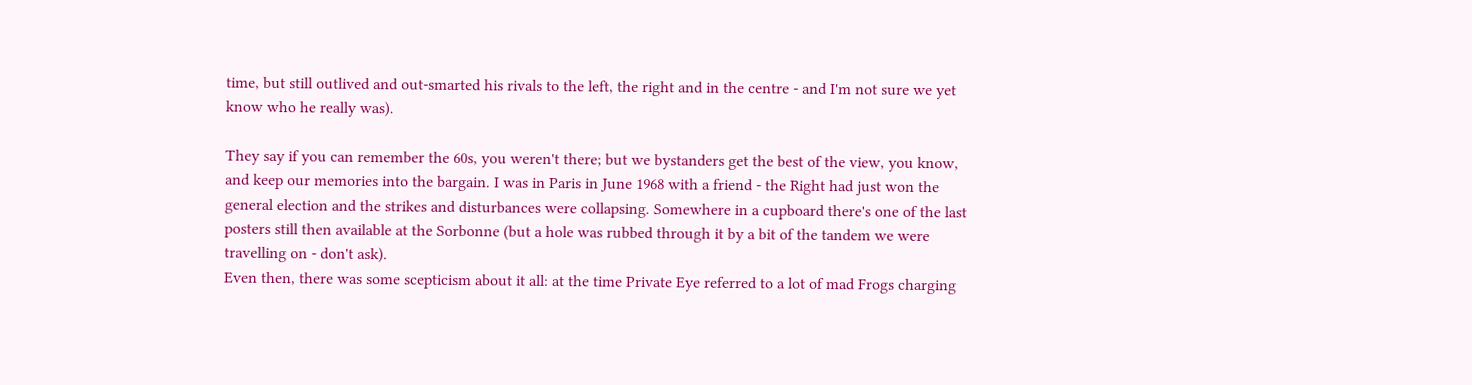time, but still outlived and out-smarted his rivals to the left, the right and in the centre - and I'm not sure we yet know who he really was).

They say if you can remember the 60s, you weren't there; but we bystanders get the best of the view, you know, and keep our memories into the bargain. I was in Paris in June 1968 with a friend - the Right had just won the general election and the strikes and disturbances were collapsing. Somewhere in a cupboard there's one of the last posters still then available at the Sorbonne (but a hole was rubbed through it by a bit of the tandem we were travelling on - don't ask).
Even then, there was some scepticism about it all: at the time Private Eye referred to a lot of mad Frogs charging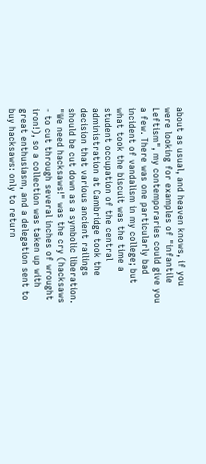about as usual, and heaven knows, if you were looking for examples of "infantile Leftism", my contemporaries could give you a few. There was one particularly bad incident of vandalism in my college; but what took the biscuit was the time a student occupation of the central administration at Cambridge took the decision that various ancient railings should be cut down as a symbolic liberation. "We need hacksaws!" was the cry (hacksaws - to cut through several inches of wrought iron!), so a collection was taken up with great enthusiasm, and a delegation sent to buy hacksaws: only to return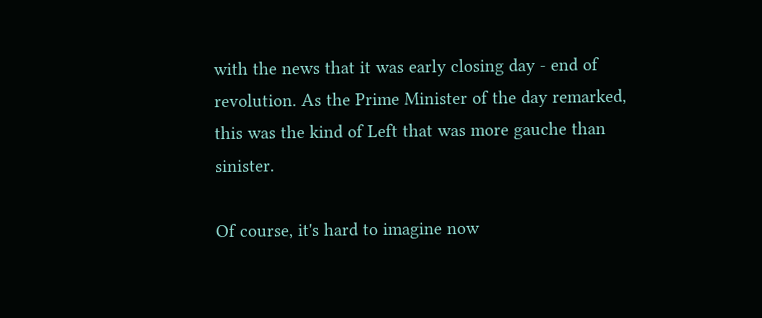with the news that it was early closing day - end of revolution. As the Prime Minister of the day remarked, this was the kind of Left that was more gauche than sinister.

Of course, it's hard to imagine now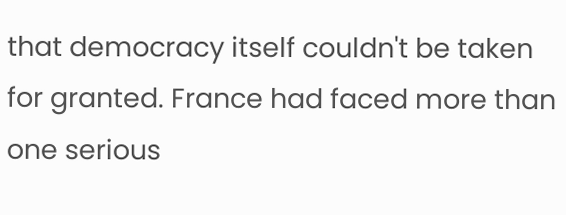that democracy itself couldn't be taken for granted. France had faced more than one serious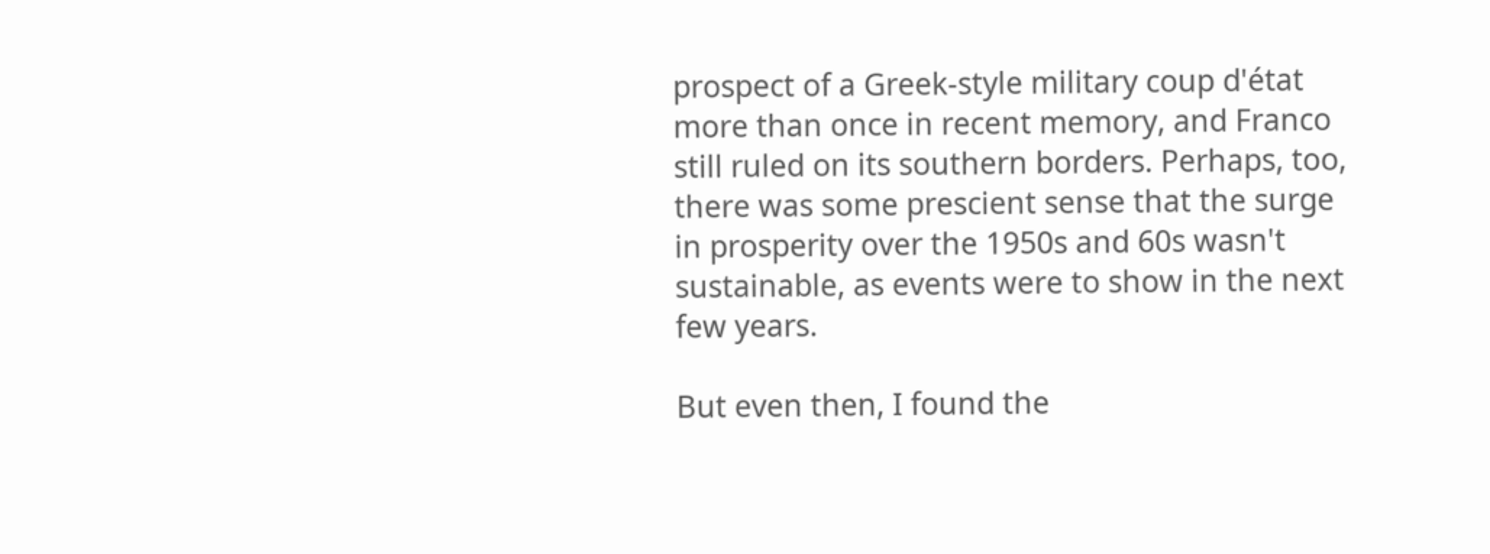prospect of a Greek-style military coup d'état more than once in recent memory, and Franco still ruled on its southern borders. Perhaps, too, there was some prescient sense that the surge in prosperity over the 1950s and 60s wasn't sustainable, as events were to show in the next few years.

But even then, I found the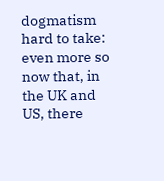dogmatism hard to take: even more so now that, in the UK and US, there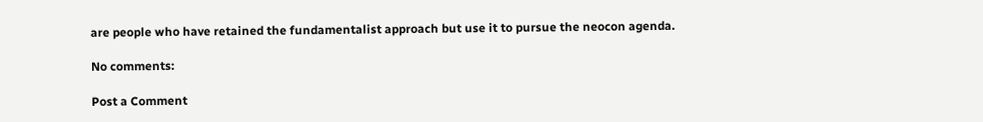are people who have retained the fundamentalist approach but use it to pursue the neocon agenda.

No comments:

Post a Comment